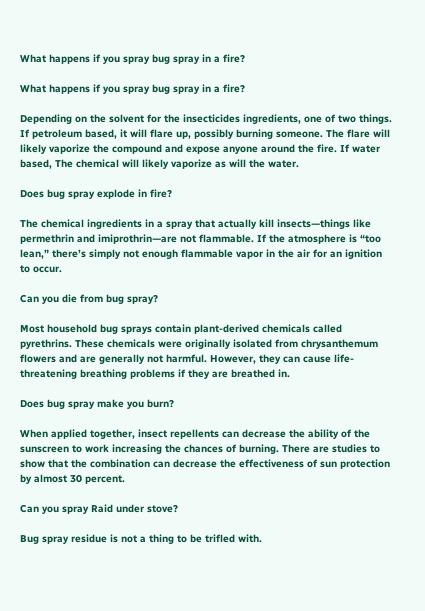What happens if you spray bug spray in a fire?

What happens if you spray bug spray in a fire?

Depending on the solvent for the insecticides ingredients, one of two things. If petroleum based, it will flare up, possibly burning someone. The flare will likely vaporize the compound and expose anyone around the fire. If water based, The chemical will likely vaporize as will the water.

Does bug spray explode in fire?

The chemical ingredients in a spray that actually kill insects—things like permethrin and imiprothrin—are not flammable. If the atmosphere is “too lean,” there’s simply not enough flammable vapor in the air for an ignition to occur.

Can you die from bug spray?

Most household bug sprays contain plant-derived chemicals called pyrethrins. These chemicals were originally isolated from chrysanthemum flowers and are generally not harmful. However, they can cause life-threatening breathing problems if they are breathed in.

Does bug spray make you burn?

When applied together, insect repellents can decrease the ability of the sunscreen to work increasing the chances of burning. There are studies to show that the combination can decrease the effectiveness of sun protection by almost 30 percent.

Can you spray Raid under stove?

Bug spray residue is not a thing to be trifled with.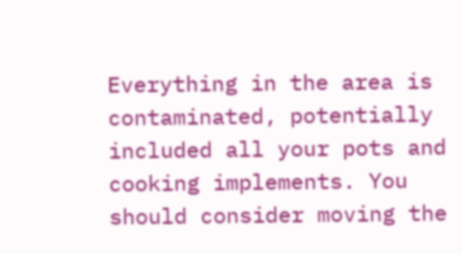Everything in the area is contaminated, potentially included all your pots and cooking implements. You should consider moving the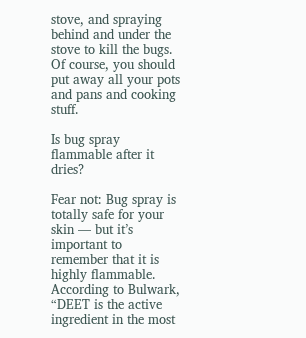stove, and spraying behind and under the stove to kill the bugs. Of course, you should put away all your pots and pans and cooking stuff.

Is bug spray flammable after it dries?

Fear not: Bug spray is totally safe for your skin — but it’s important to remember that it is highly flammable. According to Bulwark, “DEET is the active ingredient in the most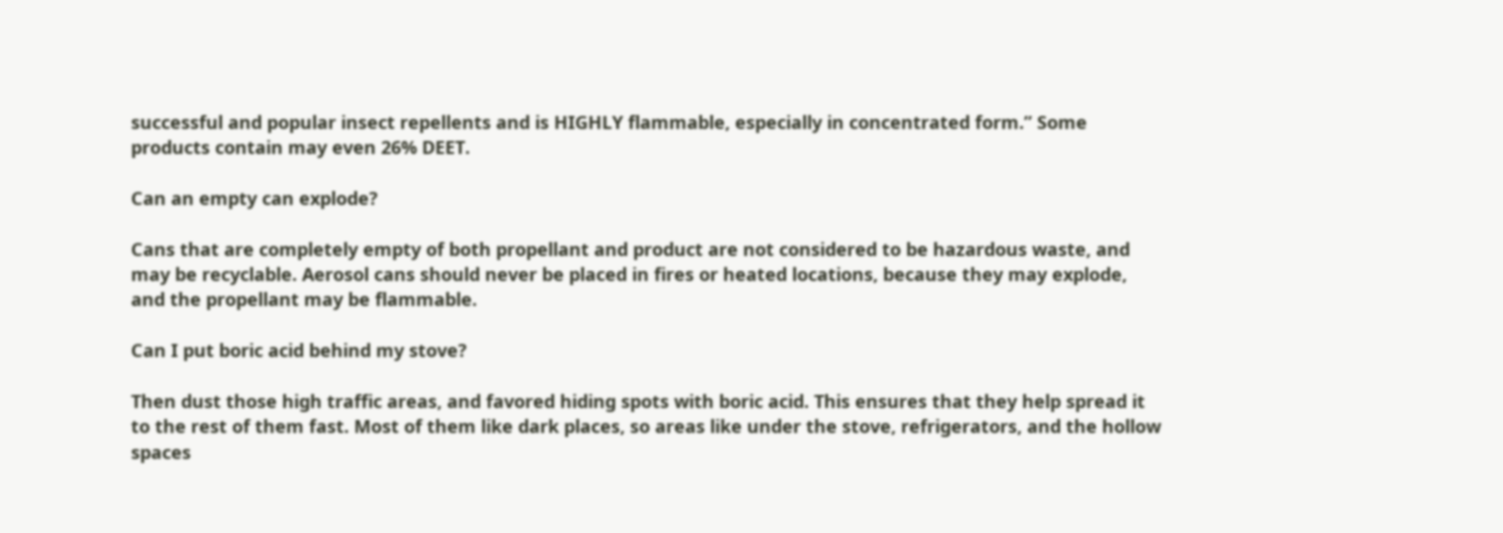successful and popular insect repellents and is HIGHLY flammable, especially in concentrated form.” Some products contain may even 26% DEET.

Can an empty can explode?

Cans that are completely empty of both propellant and product are not considered to be hazardous waste, and may be recyclable. Aerosol cans should never be placed in fires or heated locations, because they may explode, and the propellant may be flammable.

Can I put boric acid behind my stove?

Then dust those high traffic areas, and favored hiding spots with boric acid. This ensures that they help spread it to the rest of them fast. Most of them like dark places, so areas like under the stove, refrigerators, and the hollow spaces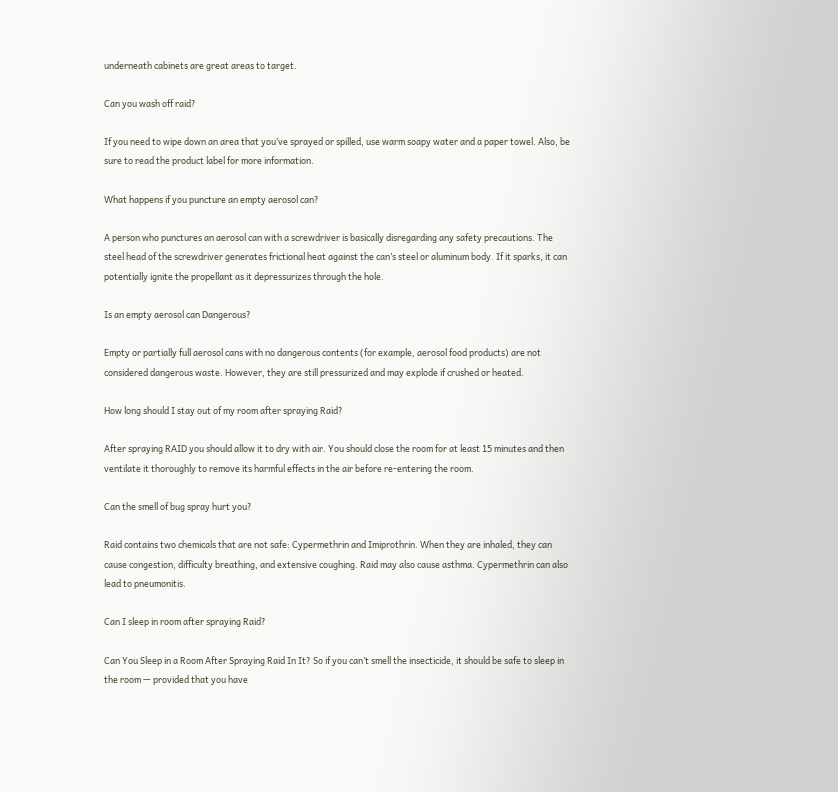underneath cabinets are great areas to target.

Can you wash off raid?

If you need to wipe down an area that you’ve sprayed or spilled, use warm soapy water and a paper towel. Also, be sure to read the product label for more information.

What happens if you puncture an empty aerosol can?

A person who punctures an aerosol can with a screwdriver is basically disregarding any safety precautions. The steel head of the screwdriver generates frictional heat against the can’s steel or aluminum body. If it sparks, it can potentially ignite the propellant as it depressurizes through the hole.

Is an empty aerosol can Dangerous?

Empty or partially full aerosol cans with no dangerous contents (for example, aerosol food products) are not considered dangerous waste. However, they are still pressurized and may explode if crushed or heated.

How long should I stay out of my room after spraying Raid?

After spraying RAID you should allow it to dry with air. You should close the room for at least 15 minutes and then ventilate it thoroughly to remove its harmful effects in the air before re-entering the room.

Can the smell of bug spray hurt you?

Raid contains two chemicals that are not safe: Cypermethrin and Imiprothrin. When they are inhaled, they can cause congestion, difficulty breathing, and extensive coughing. Raid may also cause asthma. Cypermethrin can also lead to pneumonitis.

Can I sleep in room after spraying Raid?

Can You Sleep in a Room After Spraying Raid In It? So if you can’t smell the insecticide, it should be safe to sleep in the room — provided that you have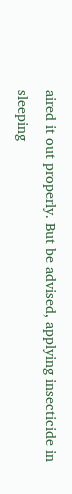aired it out properly. But be advised, applying insecticide in sleeping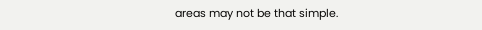areas may not be that simple.